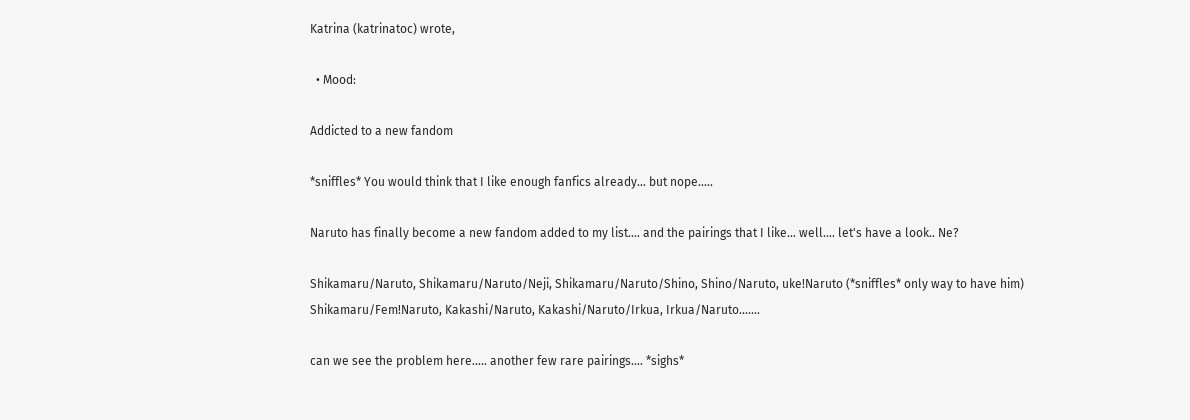Katrina (katrinatoc) wrote,

  • Mood:

Addicted to a new fandom

*sniffles* You would think that I like enough fanfics already... but nope.....

Naruto has finally become a new fandom added to my list.... and the pairings that I like... well.... let's have a look.. Ne?

Shikamaru/Naruto, Shikamaru/Naruto/Neji, Shikamaru/Naruto/Shino, Shino/Naruto, uke!Naruto (*sniffles* only way to have him) Shikamaru/Fem!Naruto, Kakashi/Naruto, Kakashi/Naruto/Irkua, Irkua/Naruto.......

can we see the problem here..... another few rare pairings.... *sighs*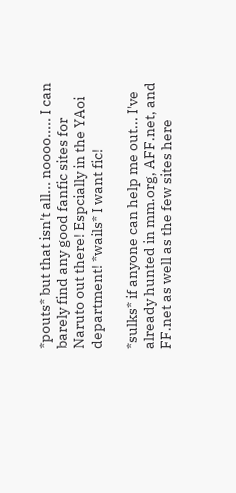*pouts* but that isn't all... noooo..... I can barely find any good fanfic sites for Naruto out there! Espcially in the YAoi department! *wails* I want fic!

*sulks* if anyone can help me out... I've already hunted in mm.org, AFF.net, and FF.net as well as the few sites here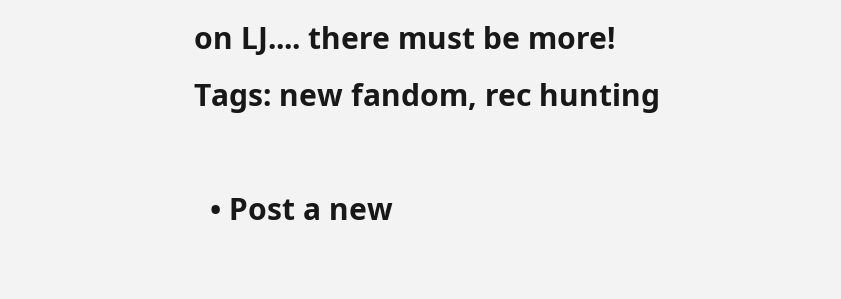on LJ.... there must be more!
Tags: new fandom, rec hunting

  • Post a new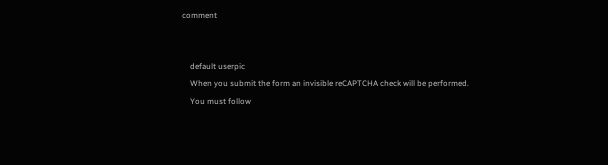comment


    default userpic
    When you submit the form an invisible reCAPTCHA check will be performed.
    You must follow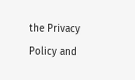the Privacy Policy and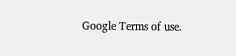Google Terms of use.